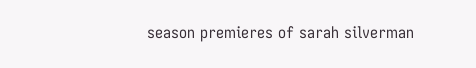season premieres of sarah silverman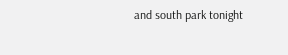and south park tonight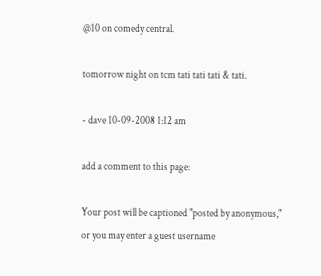@10 on comedy central.

tomorrow night on tcm tati tati tati & tati.

- dave 10-09-2008 1:12 am

add a comment to this page:

Your post will be captioned "posted by anonymous,"
or you may enter a guest username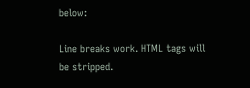below:

Line breaks work. HTML tags will be stripped.